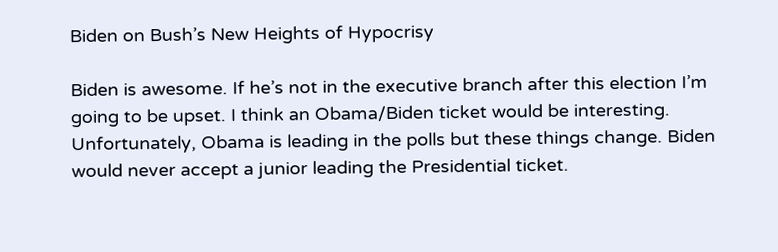Biden on Bush’s New Heights of Hypocrisy

Biden is awesome. If he’s not in the executive branch after this election I’m going to be upset. I think an Obama/Biden ticket would be interesting. Unfortunately, Obama is leading in the polls but these things change. Biden would never accept a junior leading the Presidential ticket.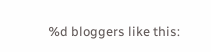%d bloggers like this: